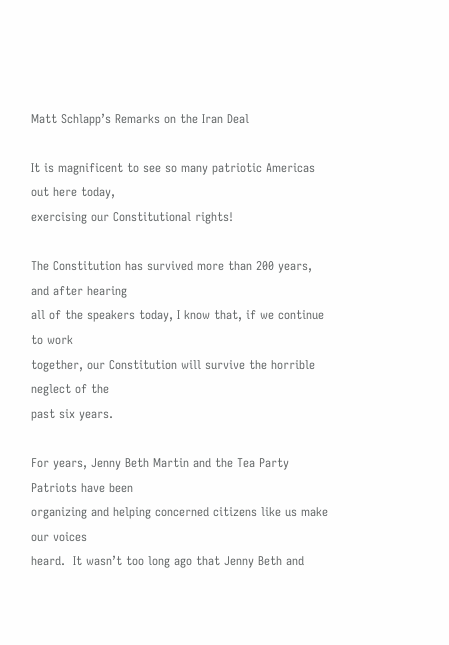Matt Schlapp’s Remarks on the Iran Deal

It is magnificent to see so many patriotic Americas out here today,
exercising our Constitutional rights!

The Constitution has survived more than 200 years, and after hearing
all of the speakers today, I know that, if we continue to work
together, our Constitution will survive the horrible neglect of the
past six years.

For years, Jenny Beth Martin and the Tea Party Patriots have been
organizing and helping concerned citizens like us make our voices
heard.  It wasn’t too long ago that Jenny Beth and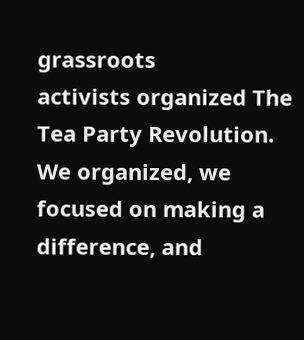grassroots
activists organized The Tea Party Revolution.  We organized, we
focused on making a difference, and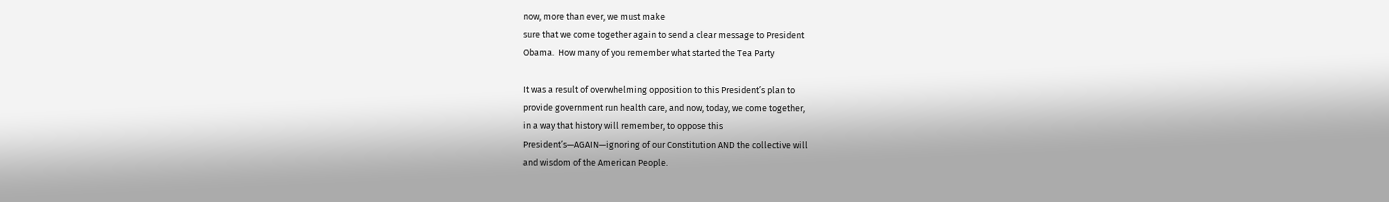now, more than ever, we must make
sure that we come together again to send a clear message to President
Obama.  How many of you remember what started the Tea Party

It was a result of overwhelming opposition to this President’s plan to
provide government run health care, and now, today, we come together,
in a way that history will remember, to oppose this
President’s—AGAIN—ignoring of our Constitution AND the collective will
and wisdom of the American People.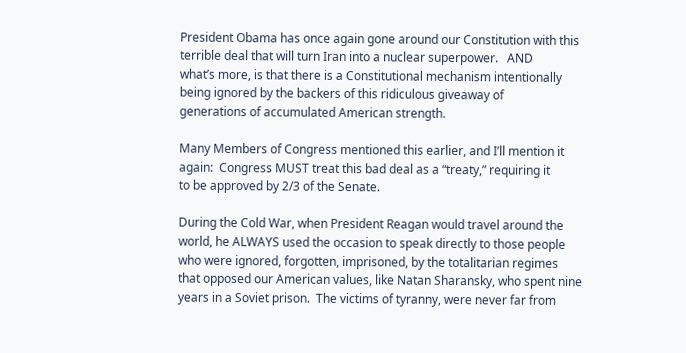President Obama has once again gone around our Constitution with this
terrible deal that will turn Iran into a nuclear superpower.   AND
what’s more, is that there is a Constitutional mechanism intentionally
being ignored by the backers of this ridiculous giveaway of
generations of accumulated American strength.

Many Members of Congress mentioned this earlier, and I’ll mention it
again:  Congress MUST treat this bad deal as a “treaty,” requiring it
to be approved by 2/3 of the Senate.

During the Cold War, when President Reagan would travel around the
world, he ALWAYS used the occasion to speak directly to those people
who were ignored, forgotten, imprisoned, by the totalitarian regimes
that opposed our American values, like Natan Sharansky, who spent nine
years in a Soviet prison.  The victims of tyranny, were never far from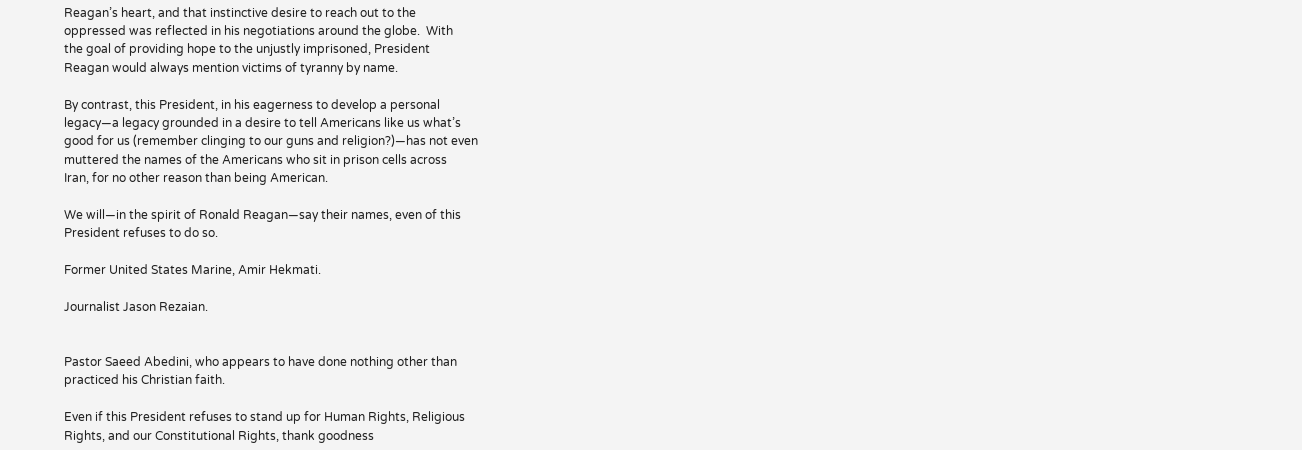Reagan’s heart, and that instinctive desire to reach out to the
oppressed was reflected in his negotiations around the globe.  With
the goal of providing hope to the unjustly imprisoned, President
Reagan would always mention victims of tyranny by name.

By contrast, this President, in his eagerness to develop a personal
legacy—a legacy grounded in a desire to tell Americans like us what’s
good for us (remember clinging to our guns and religion?)—has not even
muttered the names of the Americans who sit in prison cells across
Iran, for no other reason than being American.

We will—in the spirit of Ronald Reagan—say their names, even of this
President refuses to do so.

Former United States Marine, Amir Hekmati.

Journalist Jason Rezaian.


Pastor Saeed Abedini, who appears to have done nothing other than
practiced his Christian faith.

Even if this President refuses to stand up for Human Rights, Religious
Rights, and our Constitutional Rights, thank goodness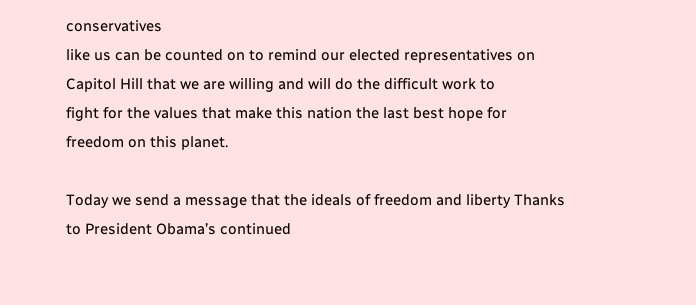conservatives
like us can be counted on to remind our elected representatives on
Capitol Hill that we are willing and will do the difficult work to
fight for the values that make this nation the last best hope for
freedom on this planet.

Today we send a message that the ideals of freedom and liberty Thanks
to President Obama’s continued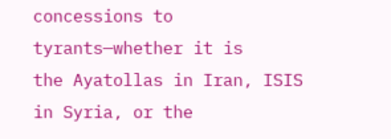concessions to tyrants—whether it is
the Ayatollas in Iran, ISIS in Syria, or the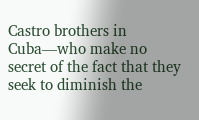Castro brothers in
Cuba—who make no secret of the fact that they seek to diminish the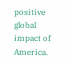positive global impact of America.